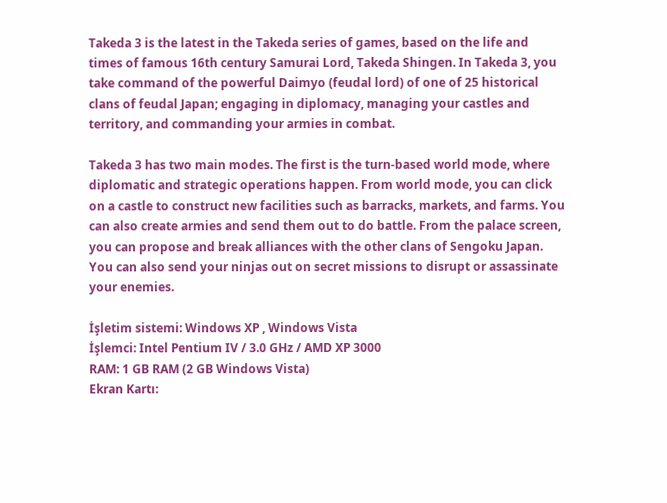Takeda 3 is the latest in the Takeda series of games, based on the life and times of famous 16th century Samurai Lord, Takeda Shingen. In Takeda 3, you take command of the powerful Daimyo (feudal lord) of one of 25 historical clans of feudal Japan; engaging in diplomacy, managing your castles and territory, and commanding your armies in combat.

Takeda 3 has two main modes. The first is the turn-based world mode, where diplomatic and strategic operations happen. From world mode, you can click on a castle to construct new facilities such as barracks, markets, and farms. You can also create armies and send them out to do battle. From the palace screen, you can propose and break alliances with the other clans of Sengoku Japan. You can also send your ninjas out on secret missions to disrupt or assassinate your enemies.

İşletim sistemi: Windows XP , Windows Vista
İşlemci: Intel Pentium IV / 3.0 GHz / AMD XP 3000
RAM: 1 GB RAM (2 GB Windows Vista)
Ekran Kartı: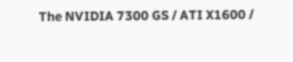The NVIDIA 7300 GS / ATI X1600 /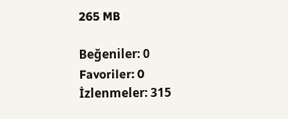265 MB

Beğeniler: 0
Favoriler: 0
İzlenmeler: 315